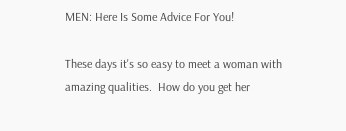MEN: Here Is Some Advice For You!

These days it's so easy to meet a woman with amazing qualities.  How do you get her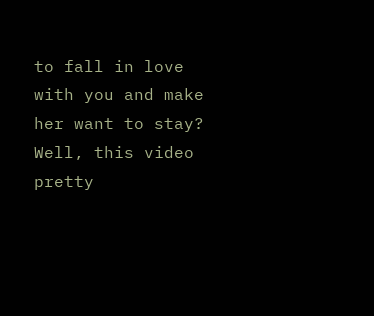to fall in love with you and make her want to stay?  Well, this video pretty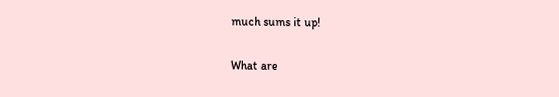much sums it up!

What are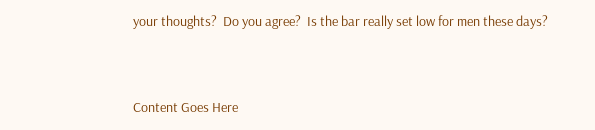your thoughts?  Do you agree?  Is the bar really set low for men these days?



Content Goes Here